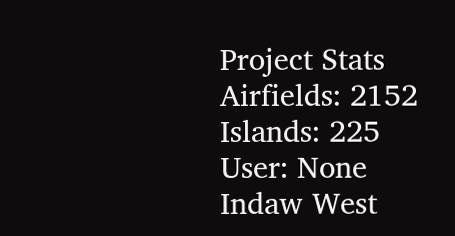Project Stats
Airfields: 2152
Islands: 225
User: None
Indaw West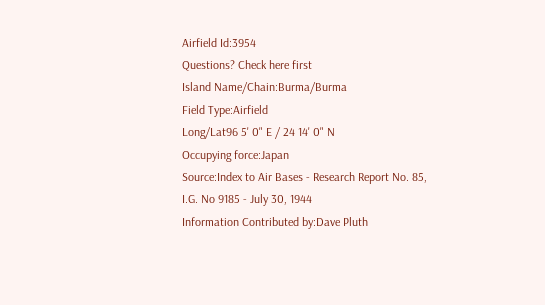Airfield Id:3954
Questions? Check here first
Island Name/Chain:Burma/Burma
Field Type:Airfield
Long/Lat96 5' 0" E / 24 14' 0" N
Occupying force:Japan
Source:Index to Air Bases - Research Report No. 85, I.G. No 9185 - July 30, 1944
Information Contributed by:Dave Pluth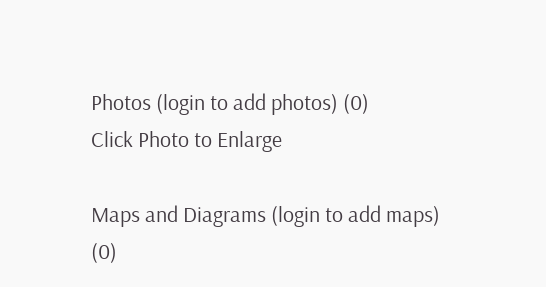Photos (login to add photos) (0)
Click Photo to Enlarge

Maps and Diagrams (login to add maps) (0)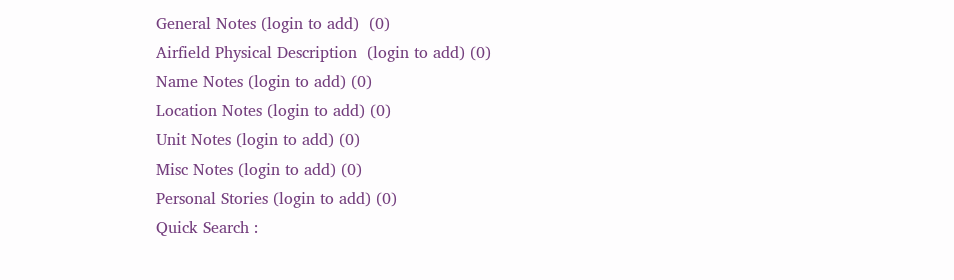General Notes (login to add)  (0)
Airfield Physical Description  (login to add) (0)
Name Notes (login to add) (0)
Location Notes (login to add) (0)
Unit Notes (login to add) (0)
Misc Notes (login to add) (0)
Personal Stories (login to add) (0)
Quick Search :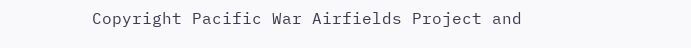Copyright Pacific War Airfields Project and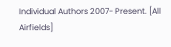Individual Authors 2007- Present. [All Airfields]